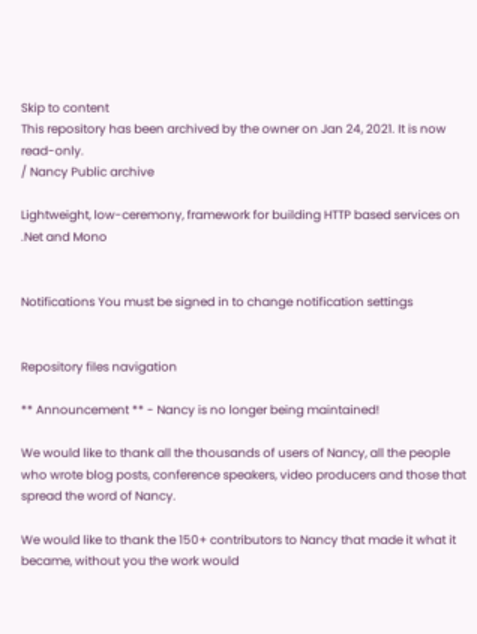Skip to content
This repository has been archived by the owner on Jan 24, 2021. It is now read-only.
/ Nancy Public archive

Lightweight, low-ceremony, framework for building HTTP based services on .Net and Mono


Notifications You must be signed in to change notification settings


Repository files navigation

** Announcement ** - Nancy is no longer being maintained!

We would like to thank all the thousands of users of Nancy, all the people who wrote blog posts, conference speakers, video producers and those that spread the word of Nancy.

We would like to thank the 150+ contributors to Nancy that made it what it became, without you the work would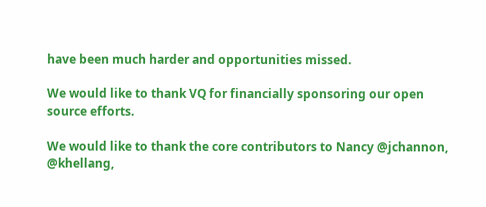have been much harder and opportunities missed.

We would like to thank VQ for financially sponsoring our open source efforts.

We would like to thank the core contributors to Nancy @jchannon, @khellang,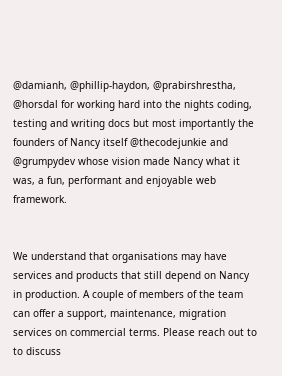@damianh, @phillip-haydon, @prabirshrestha, @horsdal for working hard into the nights coding, testing and writing docs but most importantly the founders of Nancy itself @thecodejunkie and @grumpydev whose vision made Nancy what it was, a fun, performant and enjoyable web framework.


We understand that organisations may have services and products that still depend on Nancy in production. A couple of members of the team can offer a support, maintenance, migration services on commercial terms. Please reach out to to discuss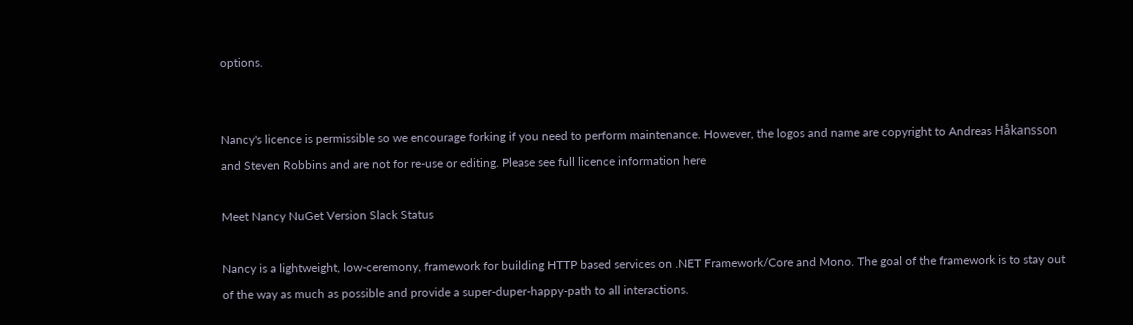options.


Nancy's licence is permissible so we encourage forking if you need to perform maintenance. However, the logos and name are copyright to Andreas Håkansson and Steven Robbins and are not for re-use or editing. Please see full licence information here

Meet Nancy NuGet Version Slack Status

Nancy is a lightweight, low-ceremony, framework for building HTTP based services on .NET Framework/Core and Mono. The goal of the framework is to stay out of the way as much as possible and provide a super-duper-happy-path to all interactions.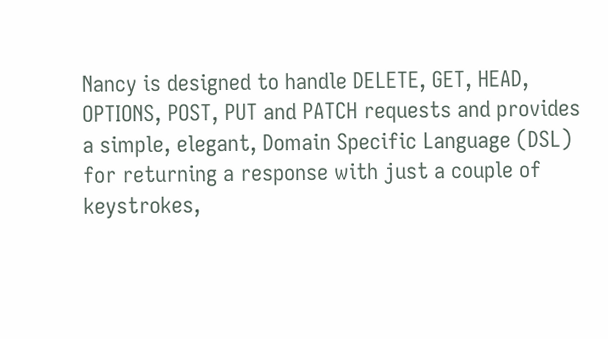Nancy is designed to handle DELETE, GET, HEAD, OPTIONS, POST, PUT and PATCH requests and provides a simple, elegant, Domain Specific Language (DSL) for returning a response with just a couple of keystrokes,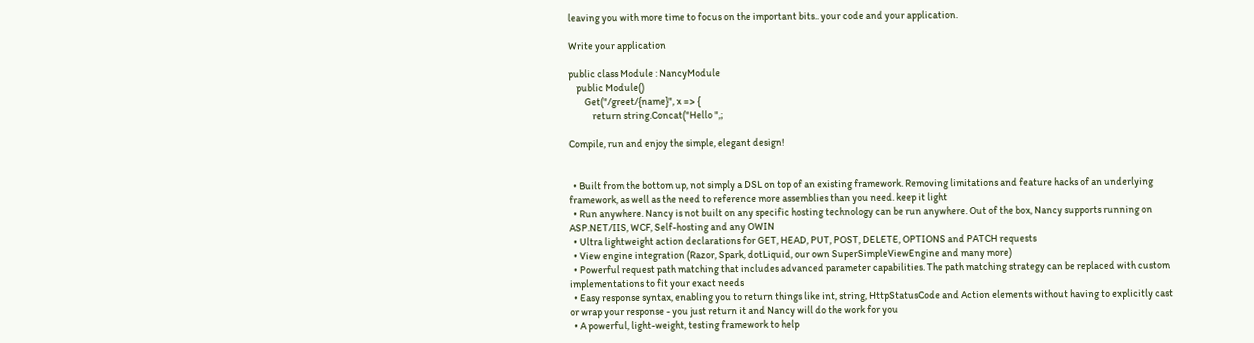leaving you with more time to focus on the important bits.. your code and your application.

Write your application

public class Module : NancyModule
    public Module()
        Get("/greet/{name}", x => {
            return string.Concat("Hello ",;

Compile, run and enjoy the simple, elegant design!


  • Built from the bottom up, not simply a DSL on top of an existing framework. Removing limitations and feature hacks of an underlying framework, as well as the need to reference more assemblies than you need. keep it light
  • Run anywhere. Nancy is not built on any specific hosting technology can be run anywhere. Out of the box, Nancy supports running on ASP.NET/IIS, WCF, Self-hosting and any OWIN
  • Ultra lightweight action declarations for GET, HEAD, PUT, POST, DELETE, OPTIONS and PATCH requests
  • View engine integration (Razor, Spark, dotLiquid, our own SuperSimpleViewEngine and many more)
  • Powerful request path matching that includes advanced parameter capabilities. The path matching strategy can be replaced with custom implementations to fit your exact needs
  • Easy response syntax, enabling you to return things like int, string, HttpStatusCode and Action elements without having to explicitly cast or wrap your response - you just return it and Nancy will do the work for you
  • A powerful, light-weight, testing framework to help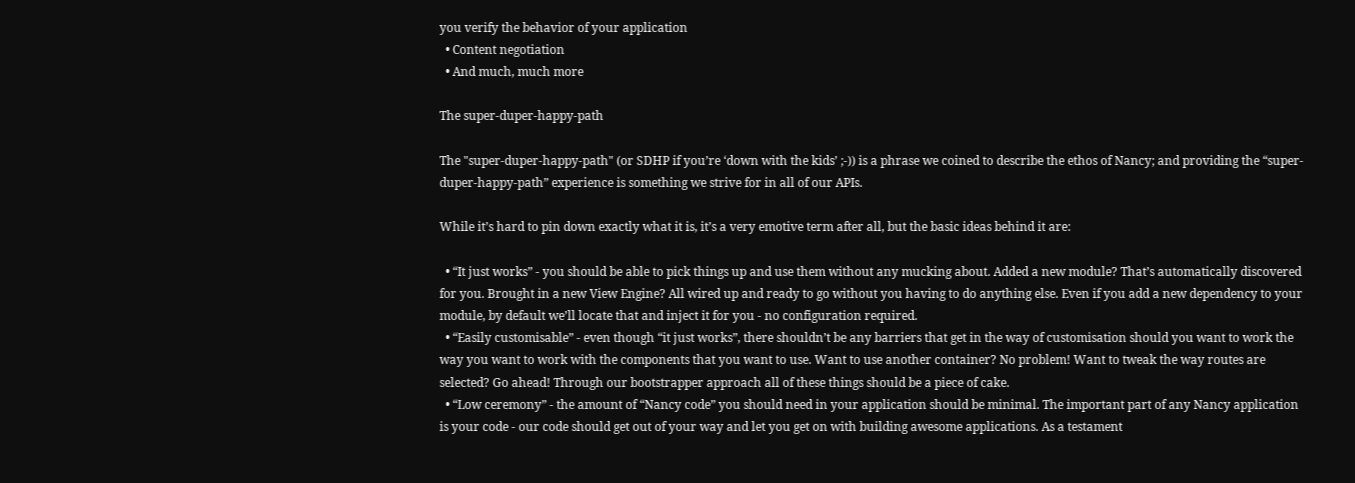you verify the behavior of your application
  • Content negotiation
  • And much, much more

The super-duper-happy-path

The "super-duper-happy-path" (or SDHP if you’re ‘down with the kids’ ;-)) is a phrase we coined to describe the ethos of Nancy; and providing the “super-duper-happy-path” experience is something we strive for in all of our APIs.

While it’s hard to pin down exactly what it is, it’s a very emotive term after all, but the basic ideas behind it are:

  • “It just works” - you should be able to pick things up and use them without any mucking about. Added a new module? That’s automatically discovered for you. Brought in a new View Engine? All wired up and ready to go without you having to do anything else. Even if you add a new dependency to your module, by default we’ll locate that and inject it for you - no configuration required.
  • “Easily customisable” - even though “it just works”, there shouldn’t be any barriers that get in the way of customisation should you want to work the way you want to work with the components that you want to use. Want to use another container? No problem! Want to tweak the way routes are selected? Go ahead! Through our bootstrapper approach all of these things should be a piece of cake.
  • “Low ceremony” - the amount of “Nancy code” you should need in your application should be minimal. The important part of any Nancy application is your code - our code should get out of your way and let you get on with building awesome applications. As a testament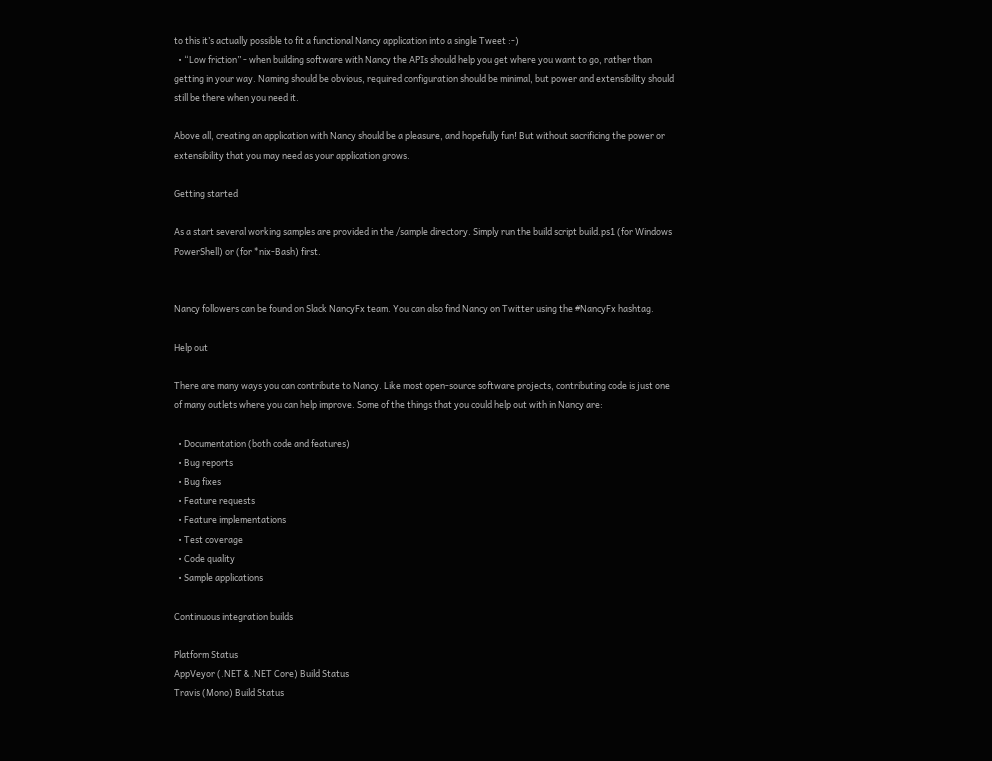to this it’s actually possible to fit a functional Nancy application into a single Tweet :-)
  • “Low friction” - when building software with Nancy the APIs should help you get where you want to go, rather than getting in your way. Naming should be obvious, required configuration should be minimal, but power and extensibility should still be there when you need it.

Above all, creating an application with Nancy should be a pleasure, and hopefully fun! But without sacrificing the power or extensibility that you may need as your application grows.

Getting started

As a start several working samples are provided in the /sample directory. Simply run the build script build.ps1 (for Windows PowerShell) or (for *nix-Bash) first.


Nancy followers can be found on Slack NancyFx team. You can also find Nancy on Twitter using the #NancyFx hashtag.

Help out

There are many ways you can contribute to Nancy. Like most open-source software projects, contributing code is just one of many outlets where you can help improve. Some of the things that you could help out with in Nancy are:

  • Documentation (both code and features)
  • Bug reports
  • Bug fixes
  • Feature requests
  • Feature implementations
  • Test coverage
  • Code quality
  • Sample applications

Continuous integration builds

Platform Status
AppVeyor (.NET & .NET Core) Build Status
Travis (Mono) Build Status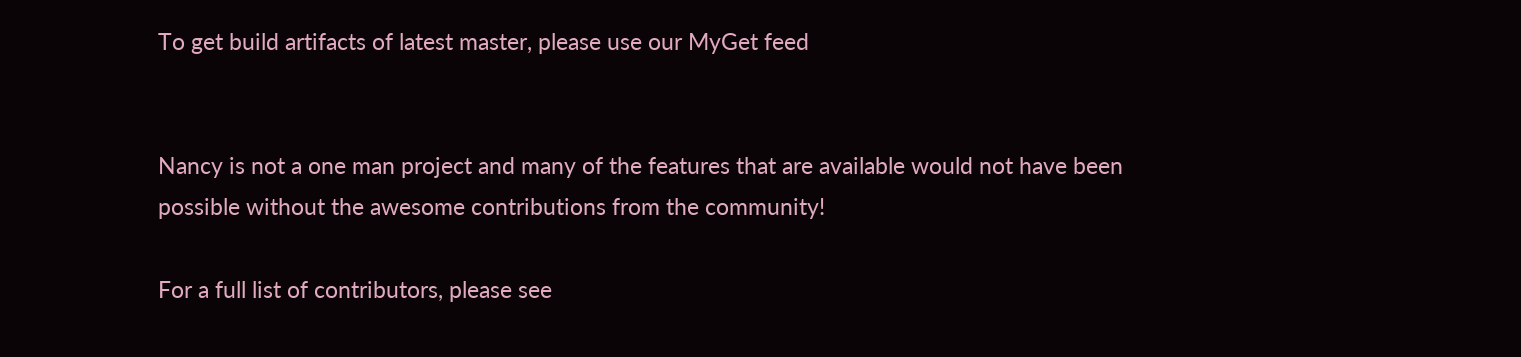To get build artifacts of latest master, please use our MyGet feed


Nancy is not a one man project and many of the features that are available would not have been possible without the awesome contributions from the community!

For a full list of contributors, please see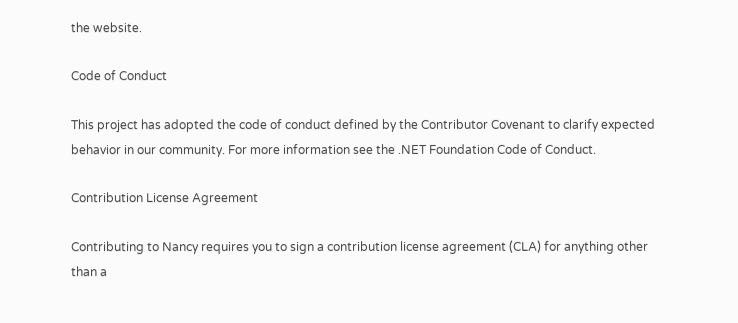the website.

Code of Conduct

This project has adopted the code of conduct defined by the Contributor Covenant to clarify expected behavior in our community. For more information see the .NET Foundation Code of Conduct.

Contribution License Agreement

Contributing to Nancy requires you to sign a contribution license agreement (CLA) for anything other than a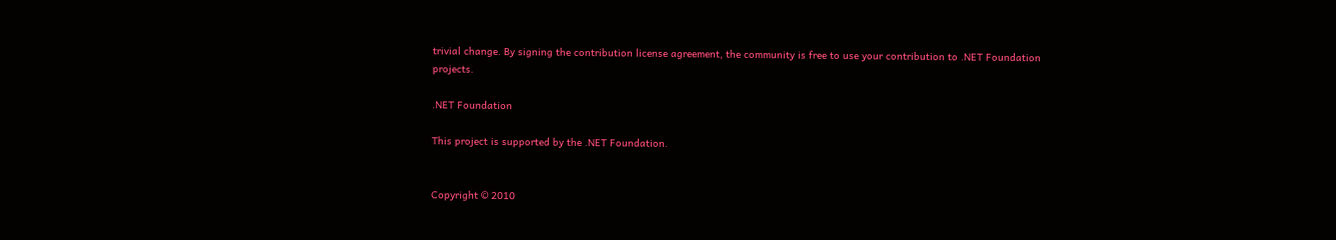trivial change. By signing the contribution license agreement, the community is free to use your contribution to .NET Foundation projects.

.NET Foundation

This project is supported by the .NET Foundation.


Copyright © 2010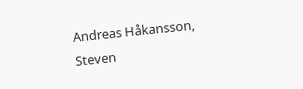Andreas Håkansson, Steven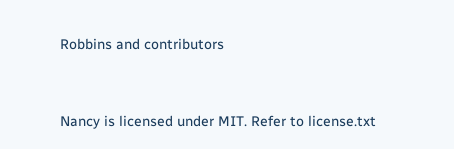Robbins and contributors


Nancy is licensed under MIT. Refer to license.txt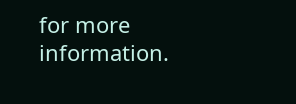for more information.